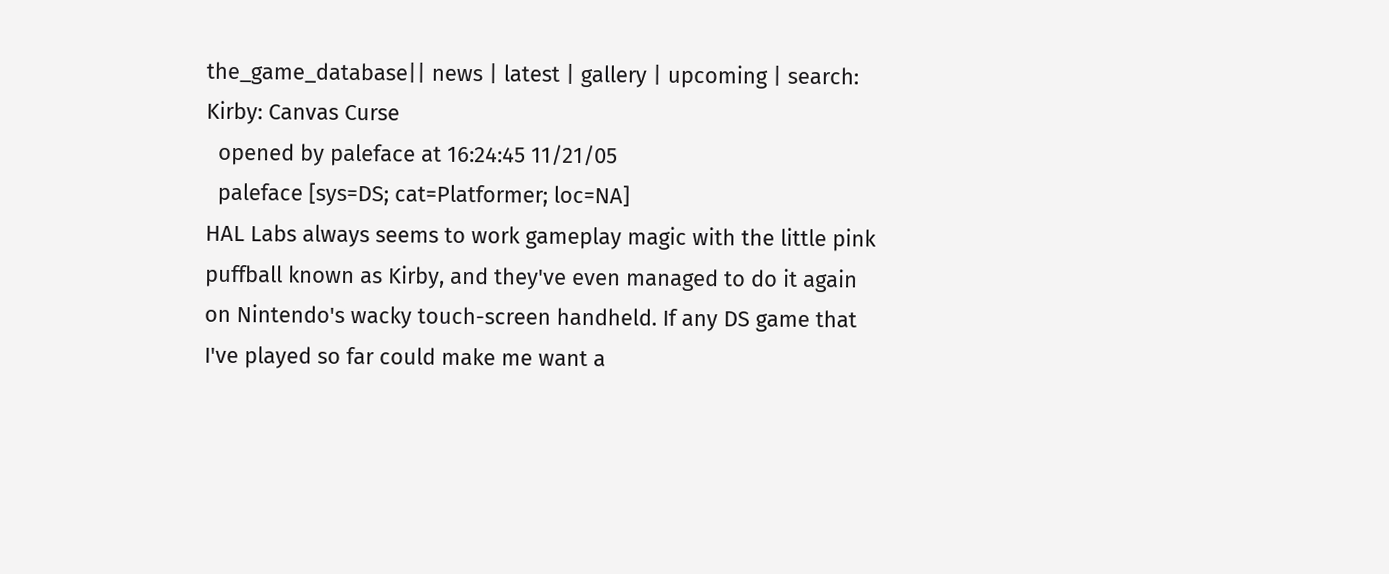the_game_database|| news | latest | gallery | upcoming | search:
Kirby: Canvas Curse
  opened by paleface at 16:24:45 11/21/05
  paleface [sys=DS; cat=Platformer; loc=NA]
HAL Labs always seems to work gameplay magic with the little pink puffball known as Kirby, and they've even managed to do it again on Nintendo's wacky touch-screen handheld. If any DS game that I've played so far could make me want a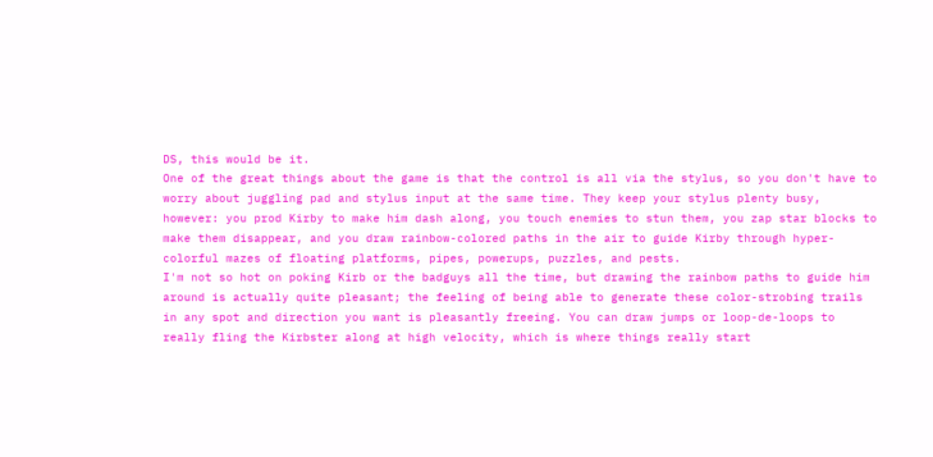DS, this would be it.
One of the great things about the game is that the control is all via the stylus, so you don't have to worry about juggling pad and stylus input at the same time. They keep your stylus plenty busy, however: you prod Kirby to make him dash along, you touch enemies to stun them, you zap star blocks to make them disappear, and you draw rainbow-colored paths in the air to guide Kirby through hyper-colorful mazes of floating platforms, pipes, powerups, puzzles, and pests.
I'm not so hot on poking Kirb or the badguys all the time, but drawing the rainbow paths to guide him around is actually quite pleasant; the feeling of being able to generate these color-strobing trails in any spot and direction you want is pleasantly freeing. You can draw jumps or loop-de-loops to really fling the Kirbster along at high velocity, which is where things really start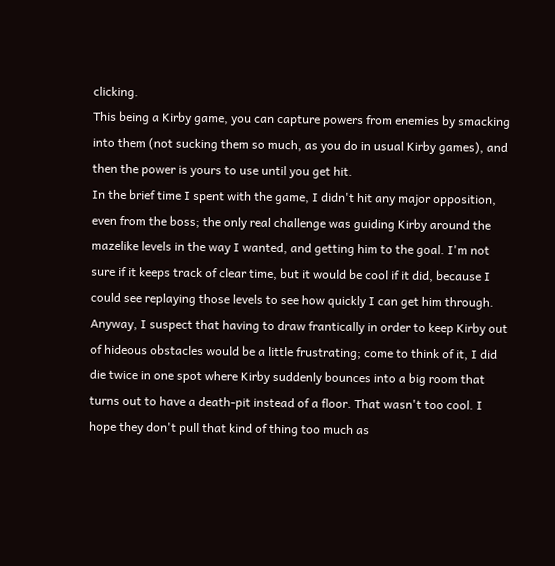clicking.
This being a Kirby game, you can capture powers from enemies by smacking into them (not sucking them so much, as you do in usual Kirby games), and then the power is yours to use until you get hit.
In the brief time I spent with the game, I didn't hit any major opposition, even from the boss; the only real challenge was guiding Kirby around the mazelike levels in the way I wanted, and getting him to the goal. I'm not sure if it keeps track of clear time, but it would be cool if it did, because I could see replaying those levels to see how quickly I can get him through. Anyway, I suspect that having to draw frantically in order to keep Kirby out of hideous obstacles would be a little frustrating; come to think of it, I did die twice in one spot where Kirby suddenly bounces into a big room that turns out to have a death-pit instead of a floor. That wasn't too cool. I hope they don't pull that kind of thing too much as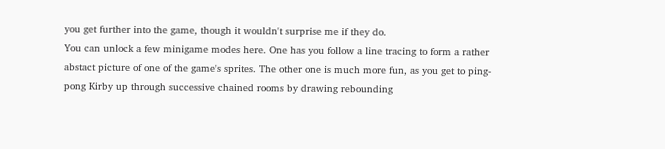you get further into the game, though it wouldn't surprise me if they do.
You can unlock a few minigame modes here. One has you follow a line tracing to form a rather abstact picture of one of the game's sprites. The other one is much more fun, as you get to ping-pong Kirby up through successive chained rooms by drawing rebounding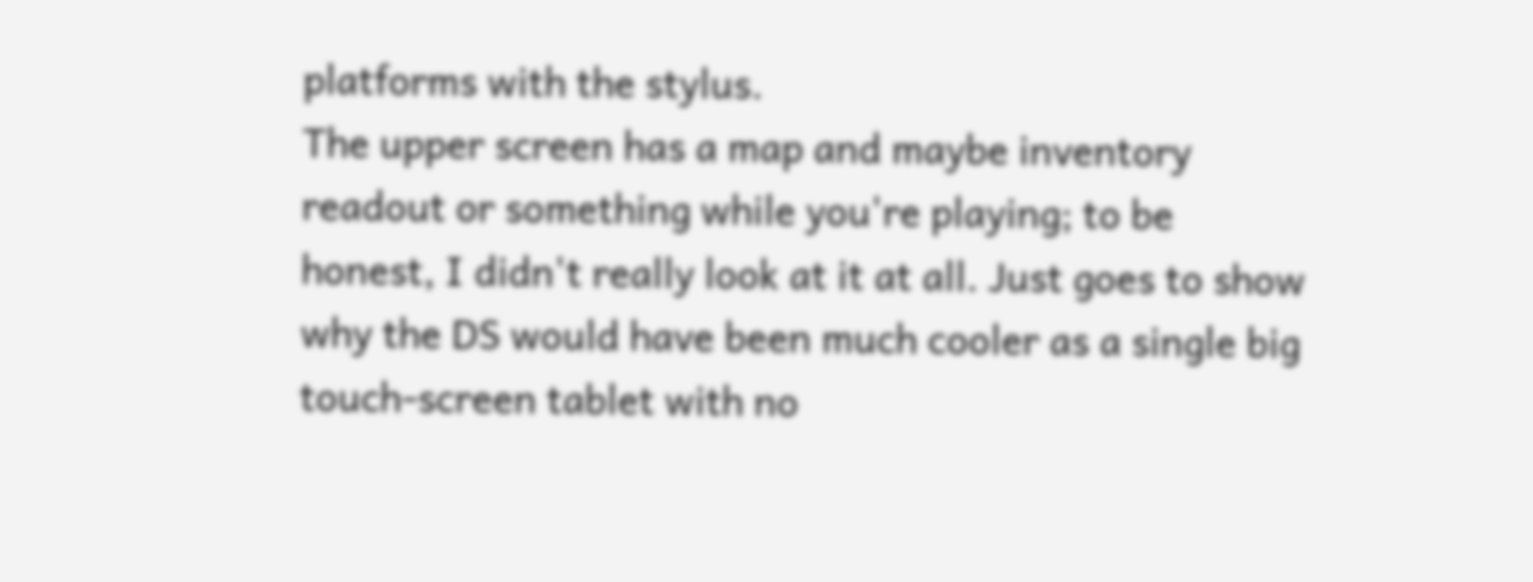platforms with the stylus.
The upper screen has a map and maybe inventory readout or something while you're playing; to be honest, I didn't really look at it at all. Just goes to show why the DS would have been much cooler as a single big touch-screen tablet with no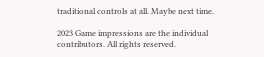traditional controls at all. Maybe next time.

2023 Game impressions are the individual contributors. All rights reserved.